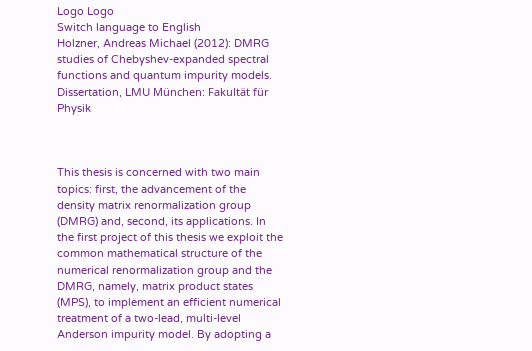Logo Logo
Switch language to English
Holzner, Andreas Michael (2012): DMRG studies of Chebyshev-expanded spectral functions and quantum impurity models. Dissertation, LMU München: Fakultät für Physik



This thesis is concerned with two main topics: first, the advancement of the density matrix renormalization group (DMRG) and, second, its applications. In the first project of this thesis we exploit the common mathematical structure of the numerical renormalization group and the DMRG, namely, matrix product states (MPS), to implement an efficient numerical treatment of a two-lead, multi-level Anderson impurity model. By adopting a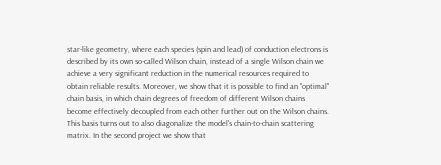star-like geometry, where each species (spin and lead) of conduction electrons is described by its own so-called Wilson chain, instead of a single Wilson chain we achieve a very significant reduction in the numerical resources required to obtain reliable results. Moreover, we show that it is possible to find an "optimal" chain basis, in which chain degrees of freedom of different Wilson chains become effectively decoupled from each other further out on the Wilson chains. This basis turns out to also diagonalize the model's chain-to-chain scattering matrix. In the second project we show that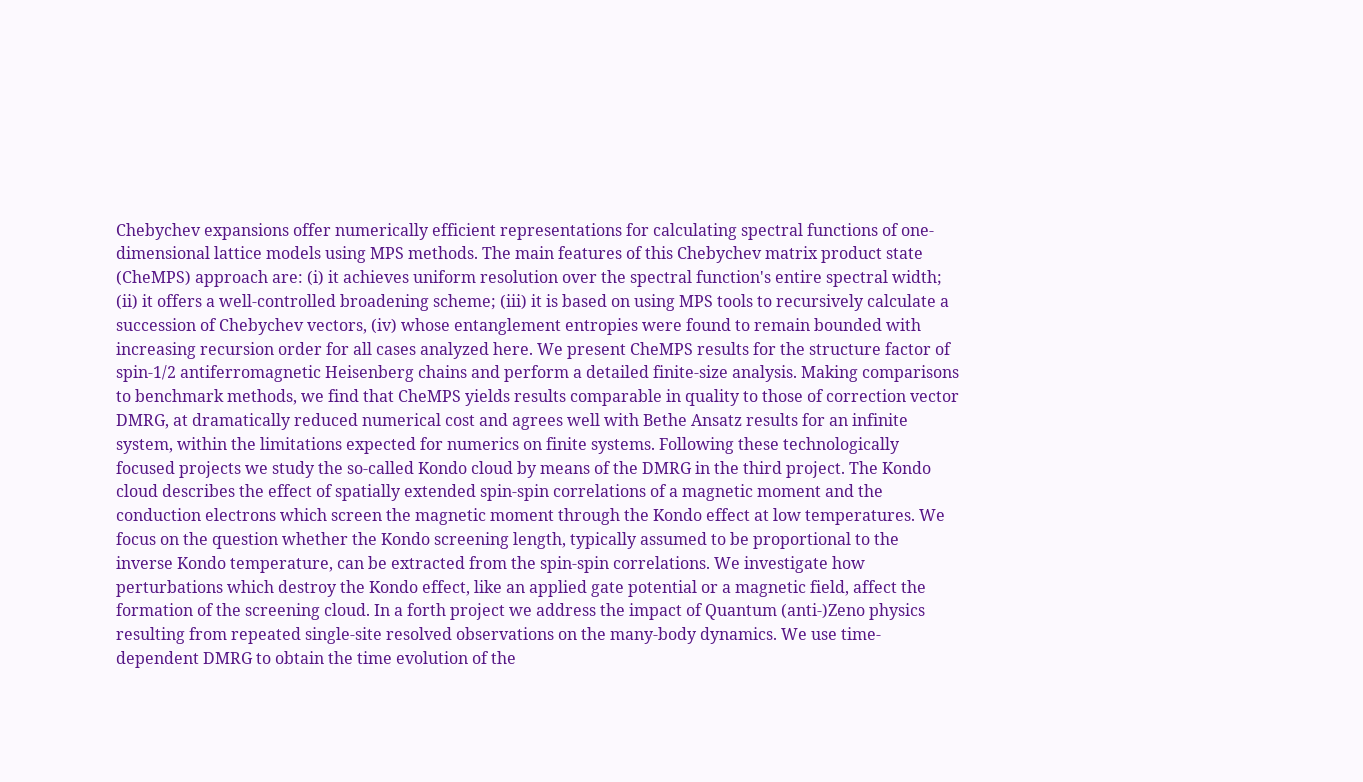Chebychev expansions offer numerically efficient representations for calculating spectral functions of one-dimensional lattice models using MPS methods. The main features of this Chebychev matrix product state (CheMPS) approach are: (i) it achieves uniform resolution over the spectral function's entire spectral width; (ii) it offers a well-controlled broadening scheme; (iii) it is based on using MPS tools to recursively calculate a succession of Chebychev vectors, (iv) whose entanglement entropies were found to remain bounded with increasing recursion order for all cases analyzed here. We present CheMPS results for the structure factor of spin-1/2 antiferromagnetic Heisenberg chains and perform a detailed finite-size analysis. Making comparisons to benchmark methods, we find that CheMPS yields results comparable in quality to those of correction vector DMRG, at dramatically reduced numerical cost and agrees well with Bethe Ansatz results for an infinite system, within the limitations expected for numerics on finite systems. Following these technologically focused projects we study the so-called Kondo cloud by means of the DMRG in the third project. The Kondo cloud describes the effect of spatially extended spin-spin correlations of a magnetic moment and the conduction electrons which screen the magnetic moment through the Kondo effect at low temperatures. We focus on the question whether the Kondo screening length, typically assumed to be proportional to the inverse Kondo temperature, can be extracted from the spin-spin correlations. We investigate how perturbations which destroy the Kondo effect, like an applied gate potential or a magnetic field, affect the formation of the screening cloud. In a forth project we address the impact of Quantum (anti-)Zeno physics resulting from repeated single-site resolved observations on the many-body dynamics. We use time-dependent DMRG to obtain the time evolution of the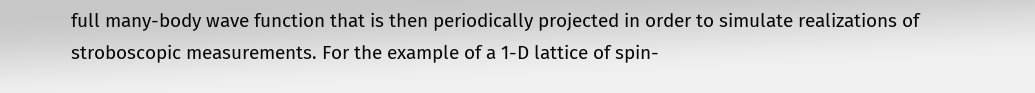full many-body wave function that is then periodically projected in order to simulate realizations of stroboscopic measurements. For the example of a 1-D lattice of spin-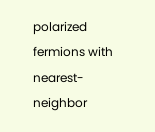polarized fermions with nearest-neighbor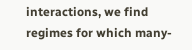interactions, we find regimes for which many-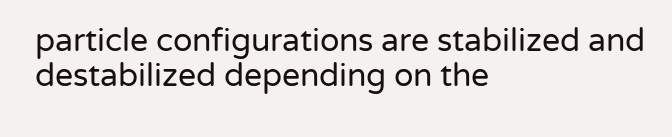particle configurations are stabilized and destabilized depending on the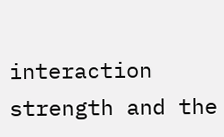interaction strength and the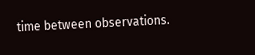time between observations.